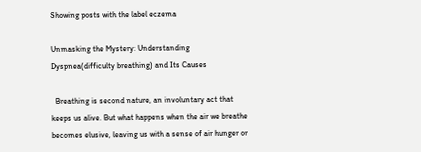Showing posts with the label eczema

Unmasking the Mystery: Understanding Dyspnea(difficulty breathing) and Its Causes

  Breathing is second nature, an involuntary act that keeps us alive. But what happens when the air we breathe becomes elusive, leaving us with a sense of air hunger or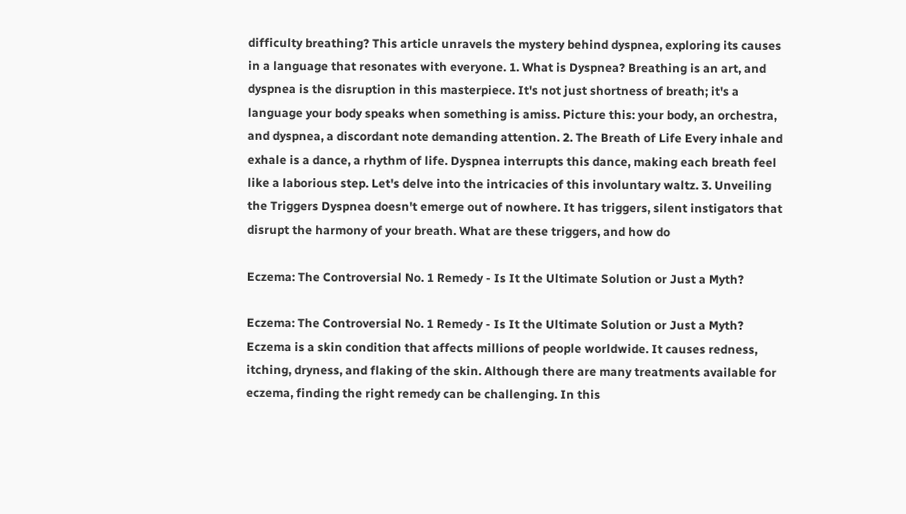difficulty breathing? This article unravels the mystery behind dyspnea, exploring its causes in a language that resonates with everyone. 1. What is Dyspnea? Breathing is an art, and dyspnea is the disruption in this masterpiece. It's not just shortness of breath; it's a language your body speaks when something is amiss. Picture this: your body, an orchestra, and dyspnea, a discordant note demanding attention. 2. The Breath of Life Every inhale and exhale is a dance, a rhythm of life. Dyspnea interrupts this dance, making each breath feel like a laborious step. Let's delve into the intricacies of this involuntary waltz. 3. Unveiling the Triggers Dyspnea doesn't emerge out of nowhere. It has triggers, silent instigators that disrupt the harmony of your breath. What are these triggers, and how do

Eczema: The Controversial No. 1 Remedy - Is It the Ultimate Solution or Just a Myth?

Eczema: The Controversial No. 1 Remedy - Is It the Ultimate Solution or Just a Myth? Eczema is a skin condition that affects millions of people worldwide. It causes redness, itching, dryness, and flaking of the skin. Although there are many treatments available for eczema, finding the right remedy can be challenging. In this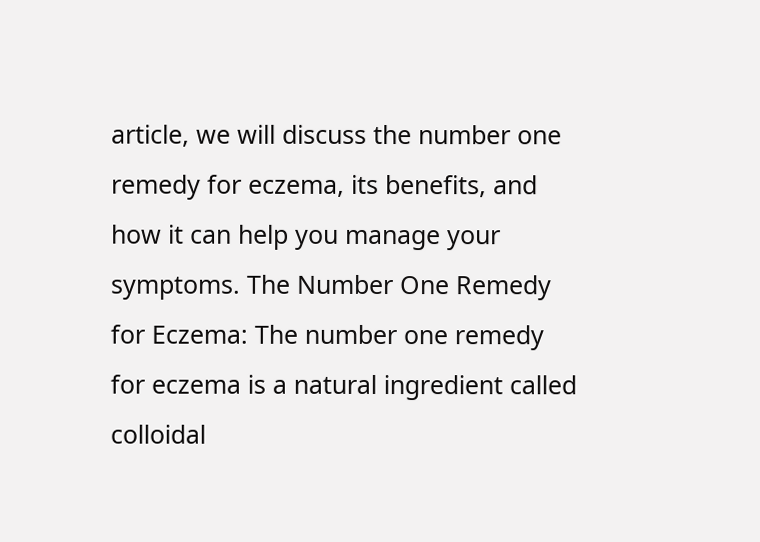article, we will discuss the number one remedy for eczema, its benefits, and how it can help you manage your symptoms. The Number One Remedy for Eczema: The number one remedy for eczema is a natural ingredient called colloidal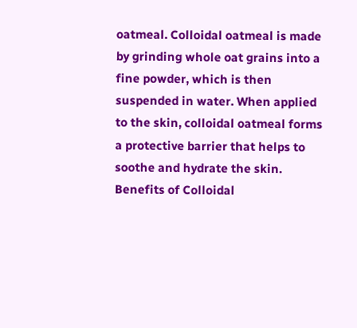oatmeal. Colloidal oatmeal is made by grinding whole oat grains into a fine powder, which is then suspended in water. When applied to the skin, colloidal oatmeal forms a protective barrier that helps to soothe and hydrate the skin. Benefits of Colloidal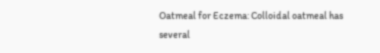Oatmeal for Eczema: Colloidal oatmeal has several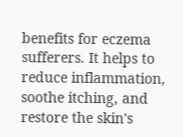benefits for eczema sufferers. It helps to reduce inflammation, soothe itching, and restore the skin's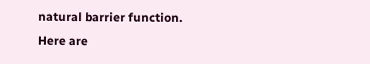natural barrier function. Here are